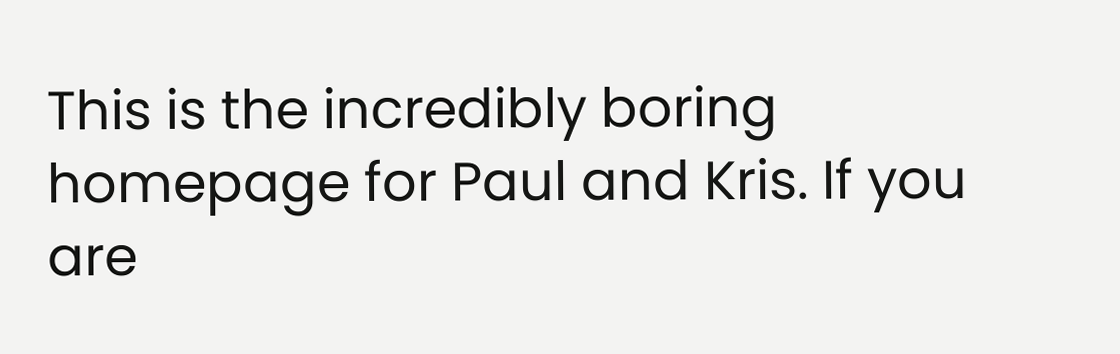This is the incredibly boring homepage for Paul and Kris. If you are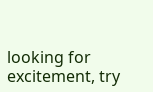looking for excitement, try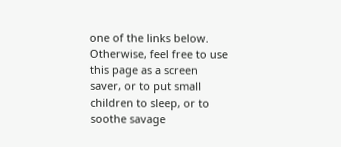one of the links below. Otherwise, feel free to use this page as a screen saver, or to put small children to sleep, or to soothe savage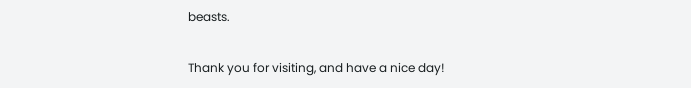beasts.

Thank you for visiting, and have a nice day!